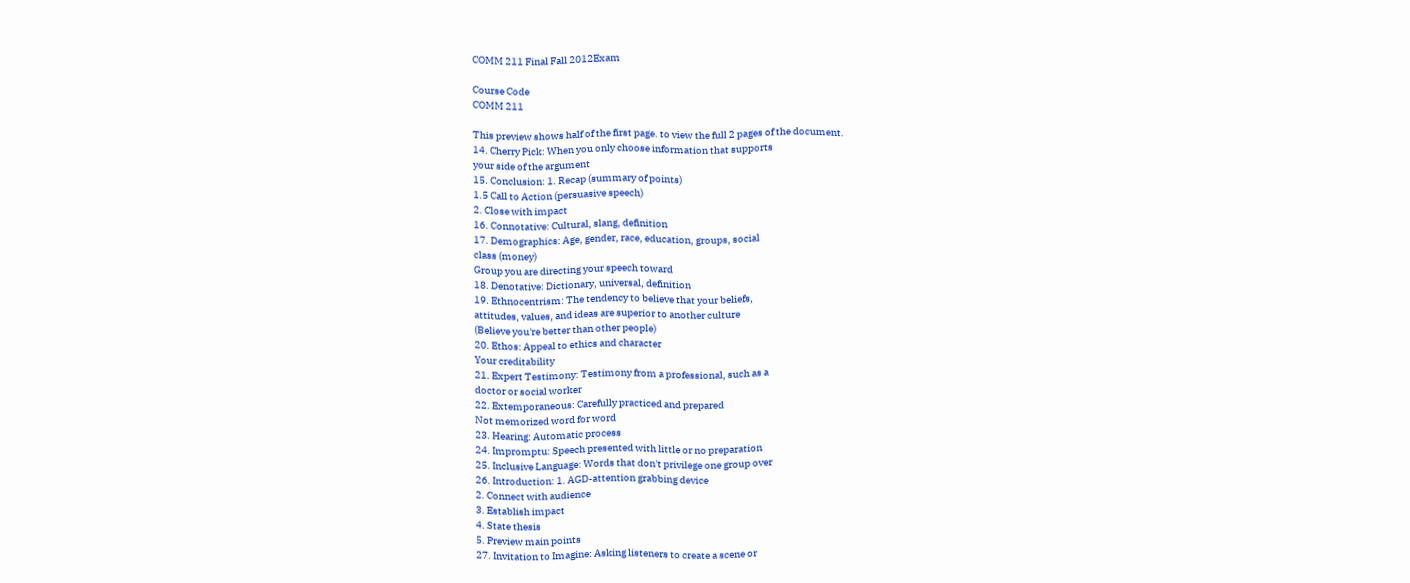COMM 211 Final Fall 2012Exam

Course Code
COMM 211

This preview shows half of the first page. to view the full 2 pages of the document.
14. Cherry Pick: When you only choose information that supports
your side of the argument
15. Conclusion: 1. Recap (summary of points)
1.5 Call to Action (persuasive speech)
2. Close with impact
16. Connotative: Cultural, slang, definition
17. Demographics: Age, gender, race, education, groups, social
class (money)
Group you are directing your speech toward
18. Denotative: Dictionary, universal, definition
19. Ethnocentrism: The tendency to believe that your beliefs,
attitudes, values, and ideas are superior to another culture
(Believe you're better than other people)
20. Ethos: Appeal to ethics and character
Your creditability
21. Expert Testimony: Testimony from a professional, such as a
doctor or social worker
22. Extemporaneous: Carefully practiced and prepared
Not memorized word for word
23. Hearing: Automatic process
24. Impromptu: Speech presented with little or no preparation
25. Inclusive Language: Words that don't privilege one group over
26. Introduction: 1. AGD-attention grabbing device
2. Connect with audience
3. Establish impact
4. State thesis
5. Preview main points
27. Invitation to Imagine: Asking listeners to create a scene or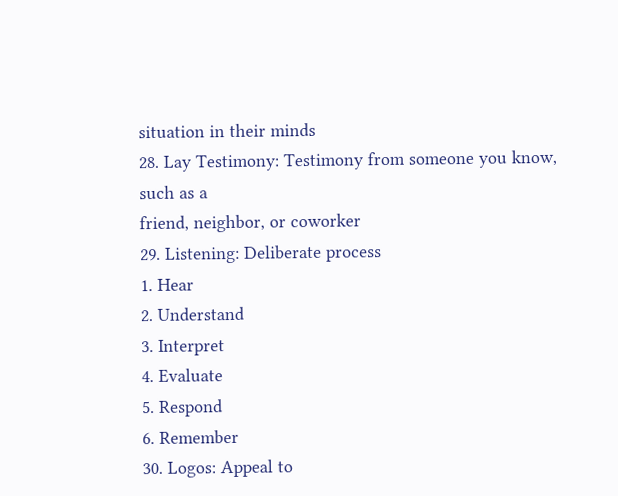situation in their minds
28. Lay Testimony: Testimony from someone you know, such as a
friend, neighbor, or coworker
29. Listening: Deliberate process
1. Hear
2. Understand
3. Interpret
4. Evaluate
5. Respond
6. Remember
30. Logos: Appeal to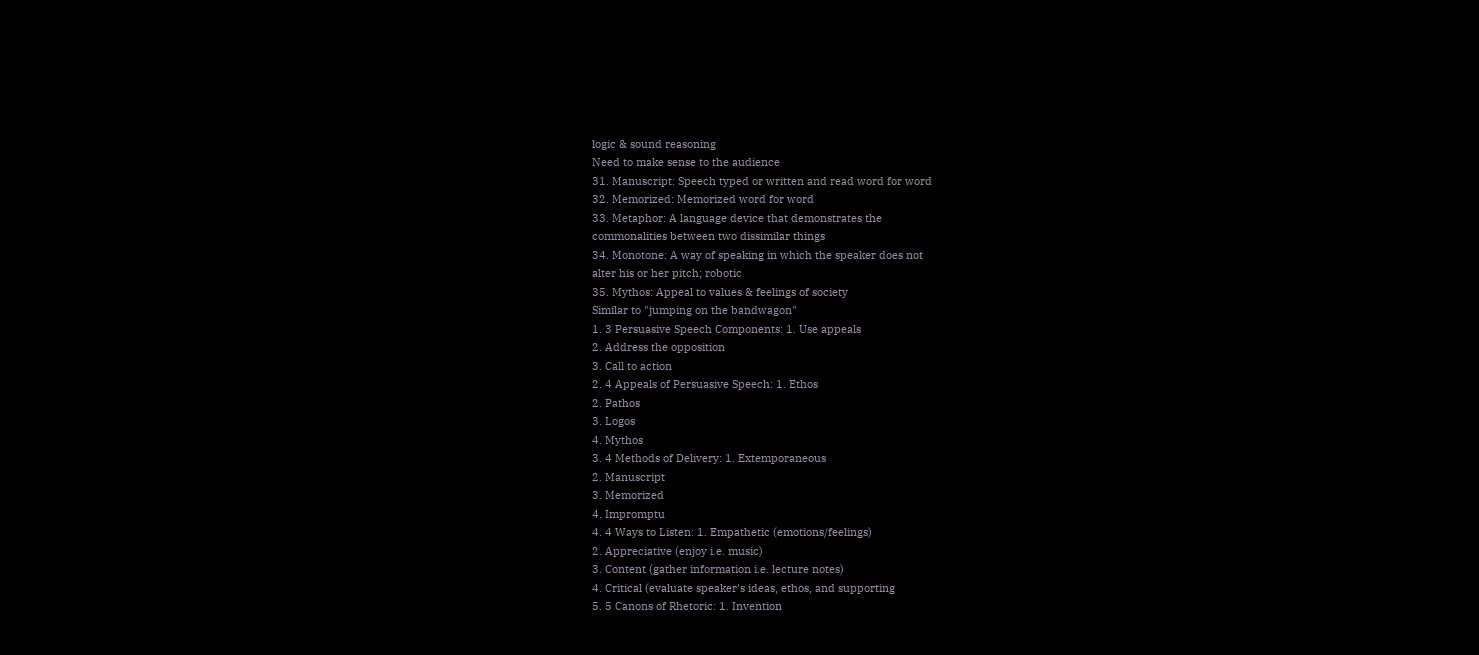logic & sound reasoning
Need to make sense to the audience
31. Manuscript: Speech typed or written and read word for word
32. Memorized: Memorized word for word
33. Metaphor: A language device that demonstrates the
commonalities between two dissimilar things
34. Monotone: A way of speaking in which the speaker does not
alter his or her pitch; robotic
35. Mythos: Appeal to values & feelings of society
Similar to "jumping on the bandwagon"
1. 3 Persuasive Speech Components: 1. Use appeals
2. Address the opposition
3. Call to action
2. 4 Appeals of Persuasive Speech: 1. Ethos
2. Pathos
3. Logos
4. Mythos
3. 4 Methods of Delivery: 1. Extemporaneous
2. Manuscript
3. Memorized
4. Impromptu
4. 4 Ways to Listen: 1. Empathetic (emotions/feelings)
2. Appreciative (enjoy i.e. music)
3. Content (gather information i.e. lecture notes)
4. Critical (evaluate speaker's ideas, ethos, and supporting
5. 5 Canons of Rhetoric: 1. Invention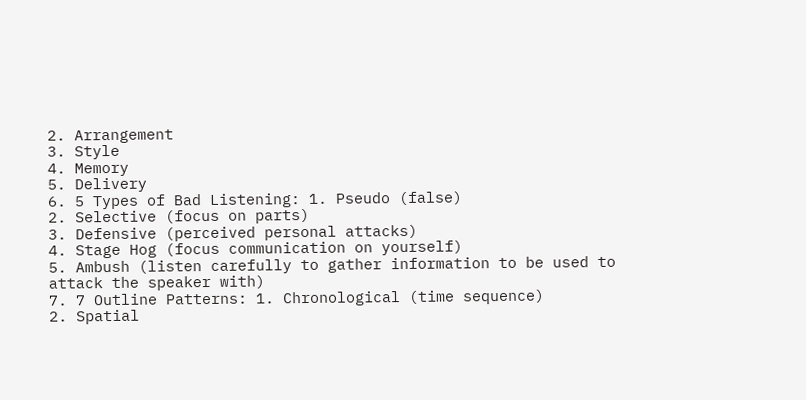2. Arrangement
3. Style
4. Memory
5. Delivery
6. 5 Types of Bad Listening: 1. Pseudo (false)
2. Selective (focus on parts)
3. Defensive (perceived personal attacks)
4. Stage Hog (focus communication on yourself)
5. Ambush (listen carefully to gather information to be used to
attack the speaker with)
7. 7 Outline Patterns: 1. Chronological (time sequence)
2. Spatial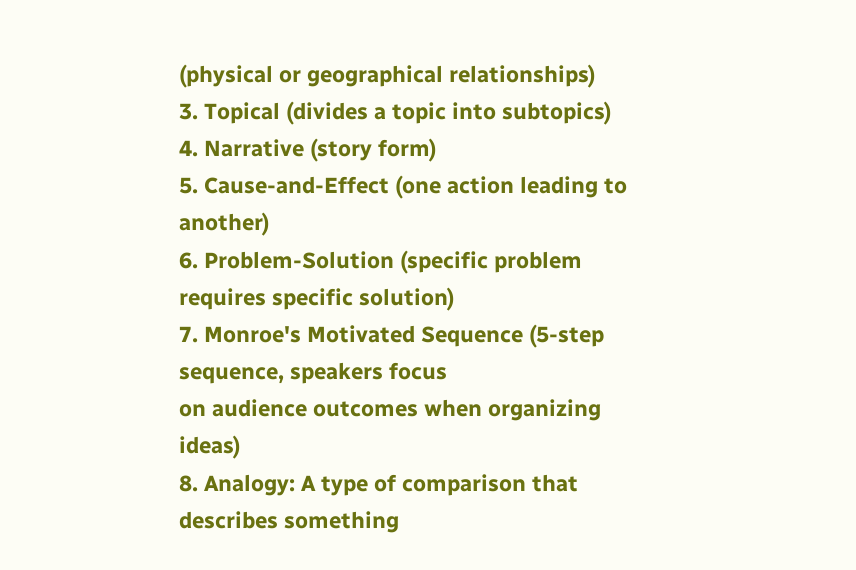(physical or geographical relationships)
3. Topical (divides a topic into subtopics)
4. Narrative (story form)
5. Cause-and-Effect (one action leading to another)
6. Problem-Solution (specific problem requires specific solution)
7. Monroe's Motivated Sequence (5-step sequence, speakers focus
on audience outcomes when organizing ideas)
8. Analogy: A type of comparison that describes something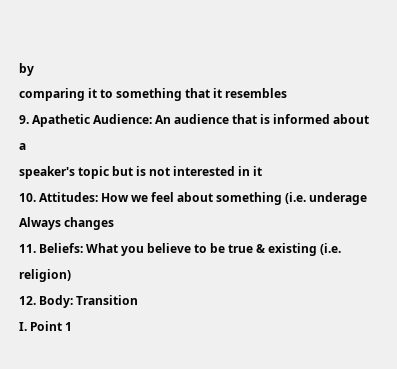by
comparing it to something that it resembles
9. Apathetic Audience: An audience that is informed about a
speaker's topic but is not interested in it
10. Attitudes: How we feel about something (i.e. underage
Always changes
11. Beliefs: What you believe to be true & existing (i.e. religion)
12. Body: Transition
I. Point 1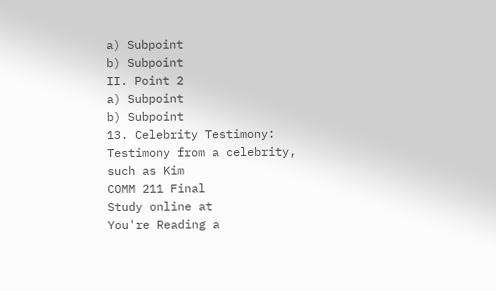a) Subpoint
b) Subpoint
II. Point 2
a) Subpoint
b) Subpoint
13. Celebrity Testimony: Testimony from a celebrity, such as Kim
COMM 211 Final
Study online at
You're Reading a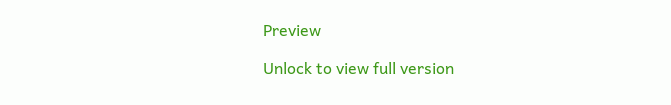Preview

Unlock to view full version